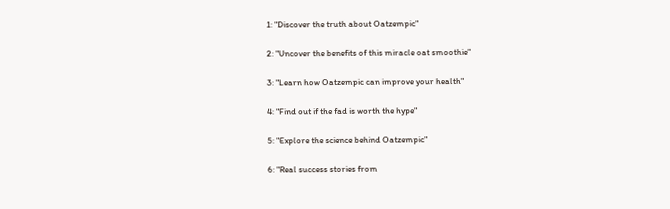1: "Discover the truth about Oatzempic"

2: "Uncover the benefits of this miracle oat smoothie"

3: "Learn how Oatzempic can improve your health"

4: "Find out if the fad is worth the hype"

5: "Explore the science behind Oatzempic"

6: "Real success stories from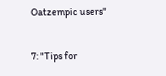Oatzempic users"

7: "Tips for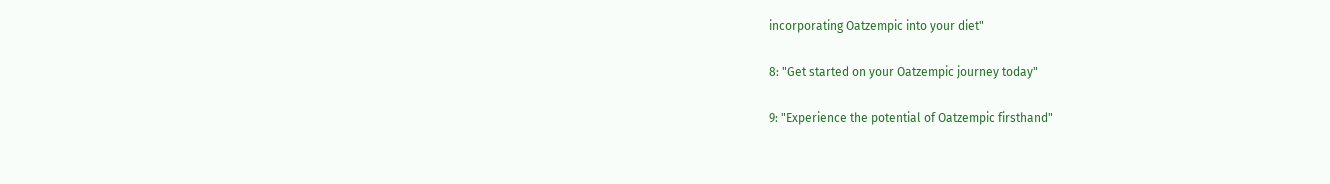incorporating Oatzempic into your diet"

8: "Get started on your Oatzempic journey today"

9: "Experience the potential of Oatzempic firsthand"